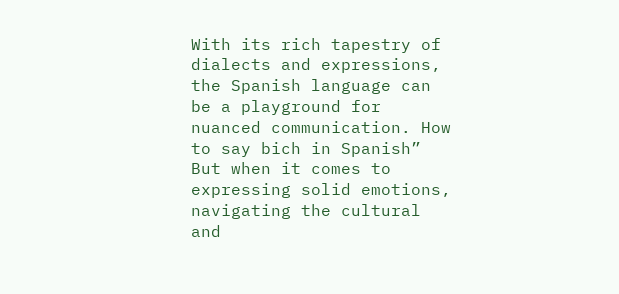With its rich tapestry of dialects and expressions, the Spanish language can be a playground for nuanced communication. How to say bich in Spanish” But when it comes to expressing solid emotions, navigating the cultural and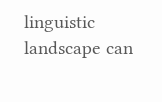linguistic landscape can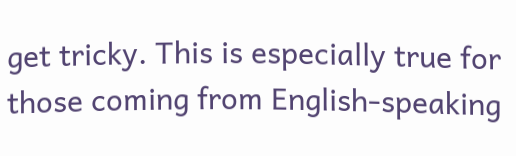get tricky. This is especially true for those coming from English-speaking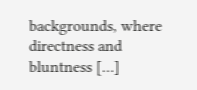backgrounds, where directness and bluntness […]